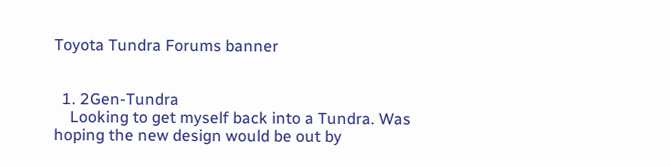Toyota Tundra Forums banner


  1. 2Gen-Tundra
    Looking to get myself back into a Tundra. Was hoping the new design would be out by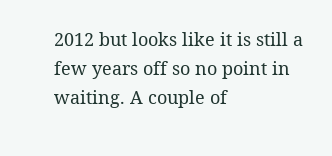2012 but looks like it is still a few years off so no point in waiting. A couple of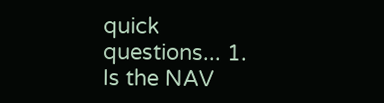quick questions... 1. Is the NAV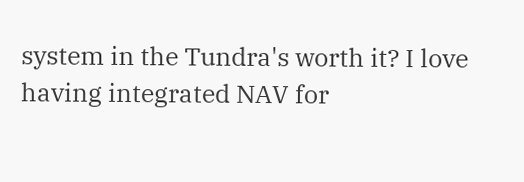system in the Tundra's worth it? I love having integrated NAV for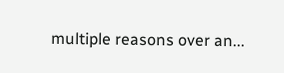multiple reasons over an...